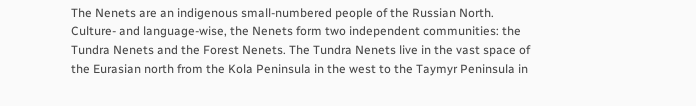The Nenets are an indigenous small-numbered people of the Russian North. Culture- and language-wise, the Nenets form two independent communities: the Tundra Nenets and the Forest Nenets. The Tundra Nenets live in the vast space of the Eurasian north from the Kola Peninsula in the west to the Taymyr Peninsula in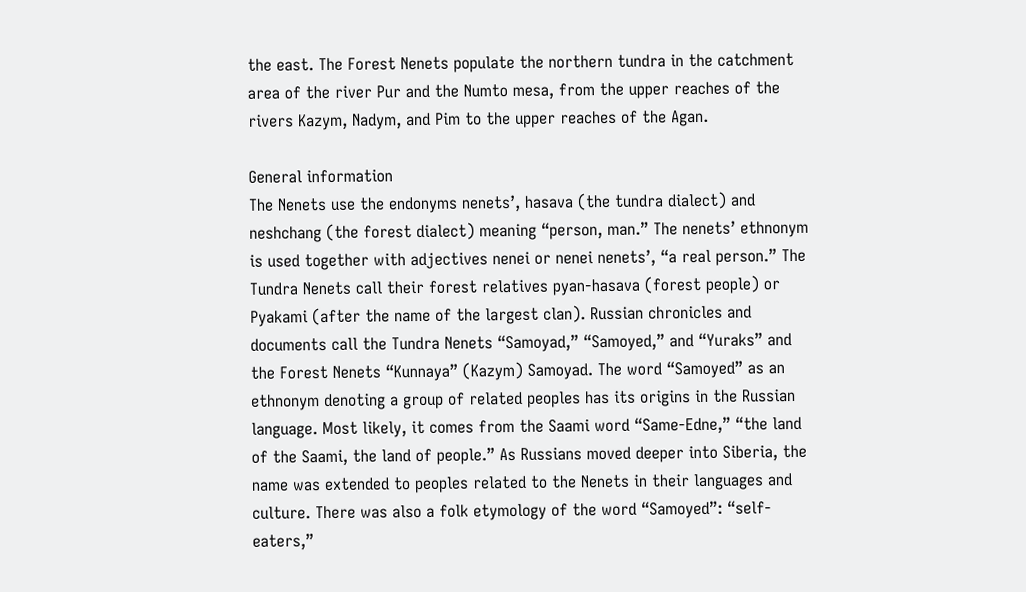the east. The Forest Nenets populate the northern tundra in the catchment area of the river Pur and the Numto mesa, from the upper reaches of the rivers Kazym, Nadym, and Pim to the upper reaches of the Agan.

General information
The Nenets use the endonyms nenets’, hasava (the tundra dialect) and neshchang (the forest dialect) meaning “person, man.” The nenets’ ethnonym is used together with adjectives nenei or nenei nenets’, “a real person.” The Tundra Nenets call their forest relatives pyan-hasava (forest people) or Pyakami (after the name of the largest clan). Russian chronicles and documents call the Tundra Nenets “Samoyad,” “Samoyed,” and “Yuraks” and the Forest Nenets “Kunnaya” (Kazym) Samoyad. The word “Samoyed” as an ethnonym denoting a group of related peoples has its origins in the Russian language. Most likely, it comes from the Saami word “Same-Edne,” “the land of the Saami, the land of people.” As Russians moved deeper into Siberia, the name was extended to peoples related to the Nenets in their languages and culture. There was also a folk etymology of the word “Samoyed”: “self-eaters,”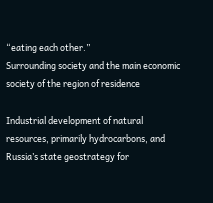“eating each other.”
Surrounding society and the main economic society of the region of residence

Industrial development of natural resources, primarily hydrocarbons, and Russia’s state geostrategy for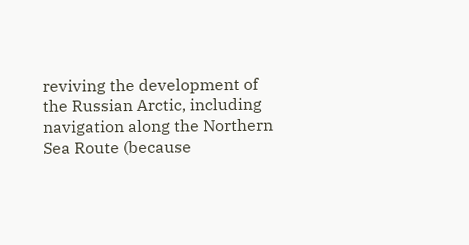reviving the development of the Russian Arctic, including navigation along the Northern Sea Route (because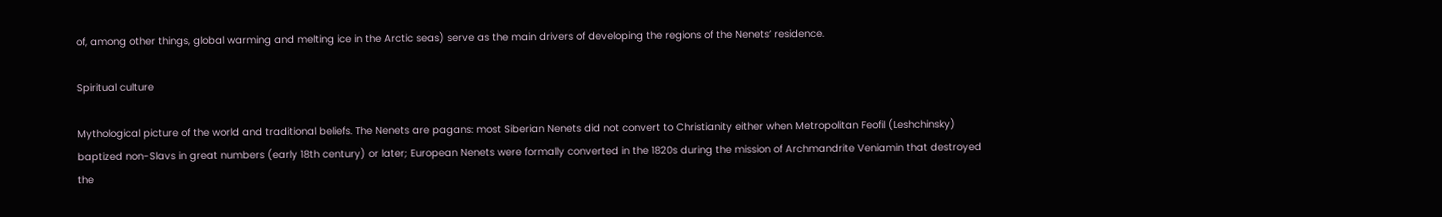of, among other things, global warming and melting ice in the Arctic seas) serve as the main drivers of developing the regions of the Nenets’ residence.

Spiritual culture

Mythological picture of the world and traditional beliefs. The Nenets are pagans: most Siberian Nenets did not convert to Christianity either when Metropolitan Feofil (Leshchinsky) baptized non-Slavs in great numbers (early 18th century) or later; European Nenets were formally converted in the 1820s during the mission of Archmandrite Veniamin that destroyed the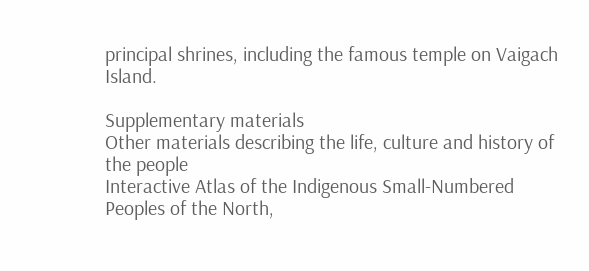principal shrines, including the famous temple on Vaigach Island.

Supplementary materials
Other materials describing the life, culture and history of the people
Interactive Atlas of the Indigenous Small-Numbered Peoples of the North,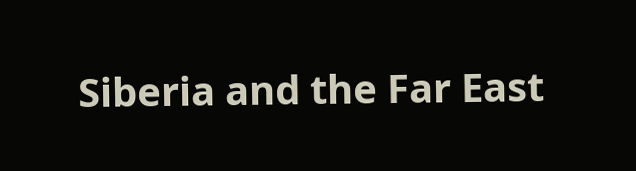Siberia and the Far East